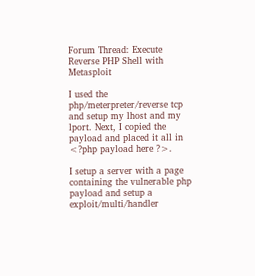Forum Thread: Execute Reverse PHP Shell with Metasploit

I used the php/meterpreter/reverse tcp and setup my lhost and my lport. Next, I copied the payload and placed it all in <?php payload here ?>.

I setup a server with a page containing the vulnerable php payload and setup a exploit/multi/handler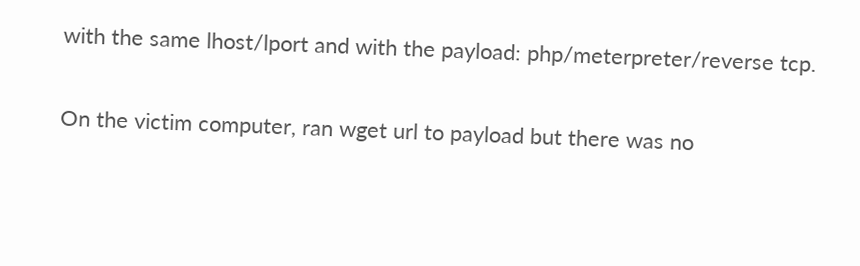with the same lhost/lport and with the payload: php/meterpreter/reverse tcp.

On the victim computer, ran wget url to payload but there was no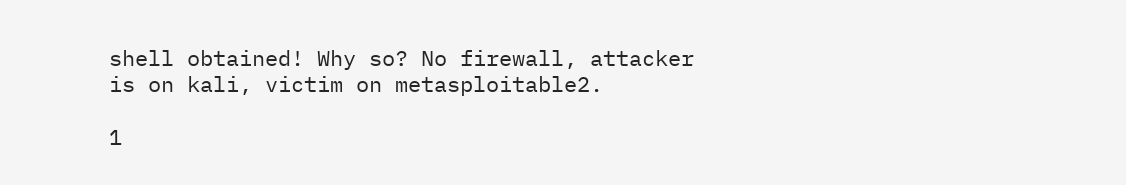shell obtained! Why so? No firewall, attacker is on kali, victim on metasploitable2.

1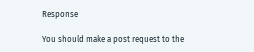Response

You should make a post request to the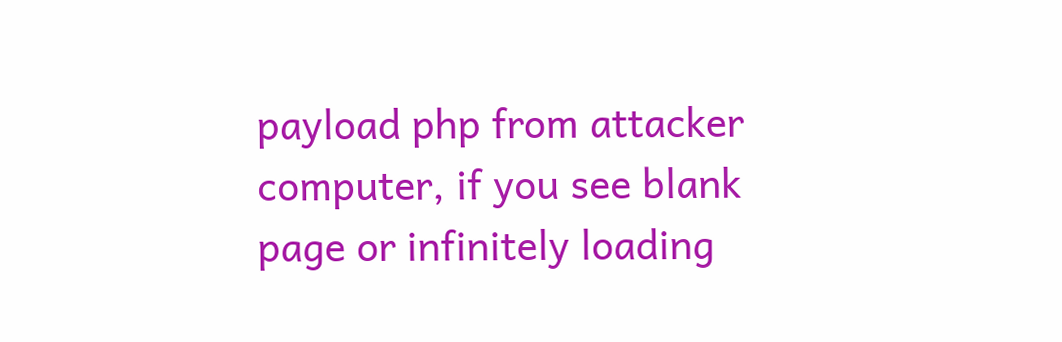payload php from attacker computer, if you see blank page or infinitely loading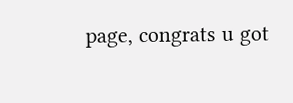page, congrats u got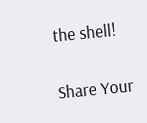the shell!

Share Your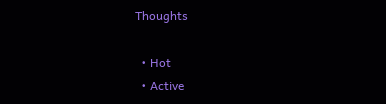Thoughts

  • Hot
  • Active